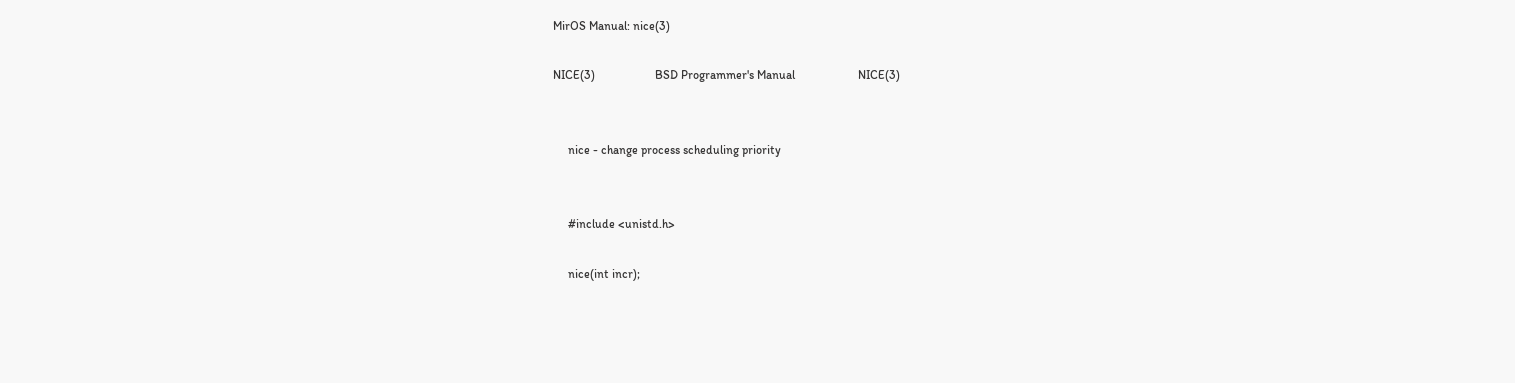MirOS Manual: nice(3)

NICE(3)                    BSD Programmer's Manual                     NICE(3)


     nice - change process scheduling priority


     #include <unistd.h>

     nice(int incr);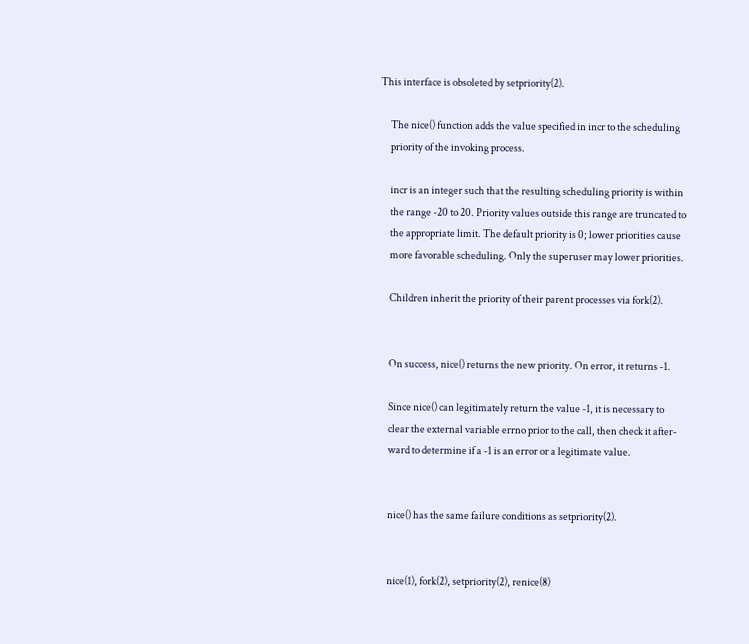This interface is obsoleted by setpriority(2).

     The nice() function adds the value specified in incr to the scheduling
     priority of the invoking process.

     incr is an integer such that the resulting scheduling priority is within
     the range -20 to 20. Priority values outside this range are truncated to
     the appropriate limit. The default priority is 0; lower priorities cause
     more favorable scheduling. Only the superuser may lower priorities.

     Children inherit the priority of their parent processes via fork(2).


     On success, nice() returns the new priority. On error, it returns -1.

     Since nice() can legitimately return the value -1, it is necessary to
     clear the external variable errno prior to the call, then check it after-
     ward to determine if a -1 is an error or a legitimate value.


     nice() has the same failure conditions as setpriority(2).


     nice(1), fork(2), setpriority(2), renice(8)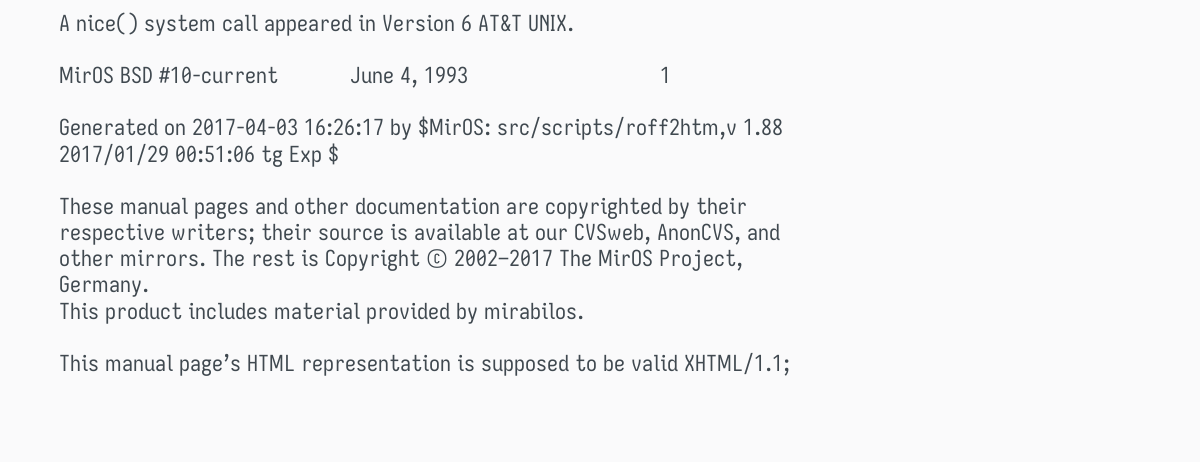A nice() system call appeared in Version 6 AT&T UNIX.

MirOS BSD #10-current            June 4, 1993                                1

Generated on 2017-04-03 16:26:17 by $MirOS: src/scripts/roff2htm,v 1.88 2017/01/29 00:51:06 tg Exp $

These manual pages and other documentation are copyrighted by their respective writers; their source is available at our CVSweb, AnonCVS, and other mirrors. The rest is Copyright © 2002–2017 The MirOS Project, Germany.
This product includes material provided by mirabilos.

This manual page’s HTML representation is supposed to be valid XHTML/1.1;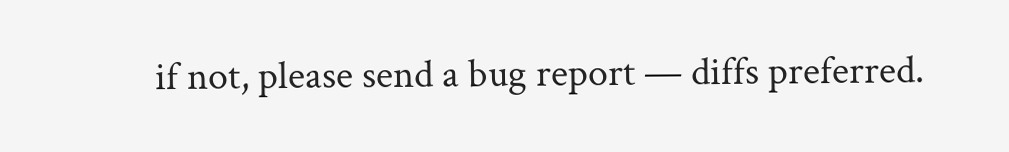if not, please send a bug report — diffs preferred.